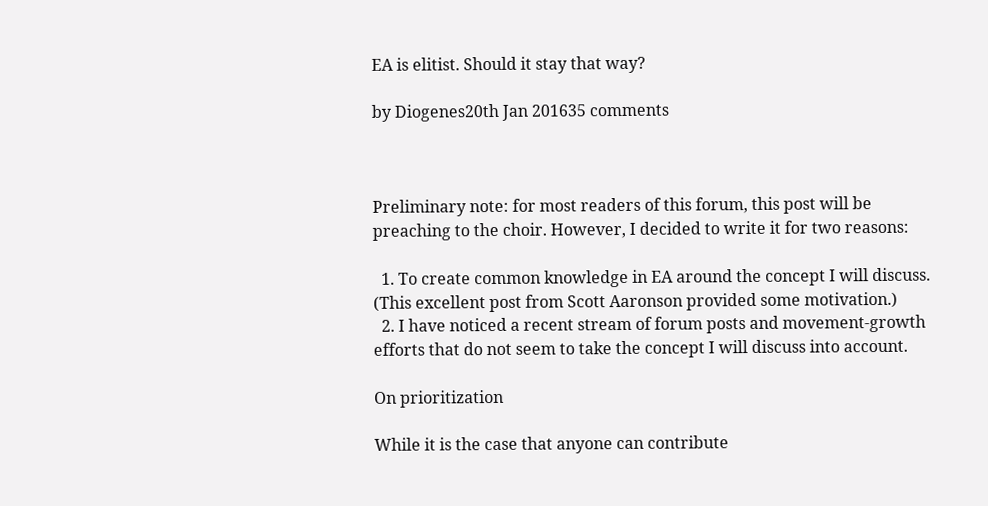EA is elitist. Should it stay that way?

by Diogenes20th Jan 201635 comments



Preliminary note: for most readers of this forum, this post will be preaching to the choir. However, I decided to write it for two reasons:

  1. To create common knowledge in EA around the concept I will discuss. (This excellent post from Scott Aaronson provided some motivation.)
  2. I have noticed a recent stream of forum posts and movement-growth efforts that do not seem to take the concept I will discuss into account.

On prioritization

While it is the case that anyone can contribute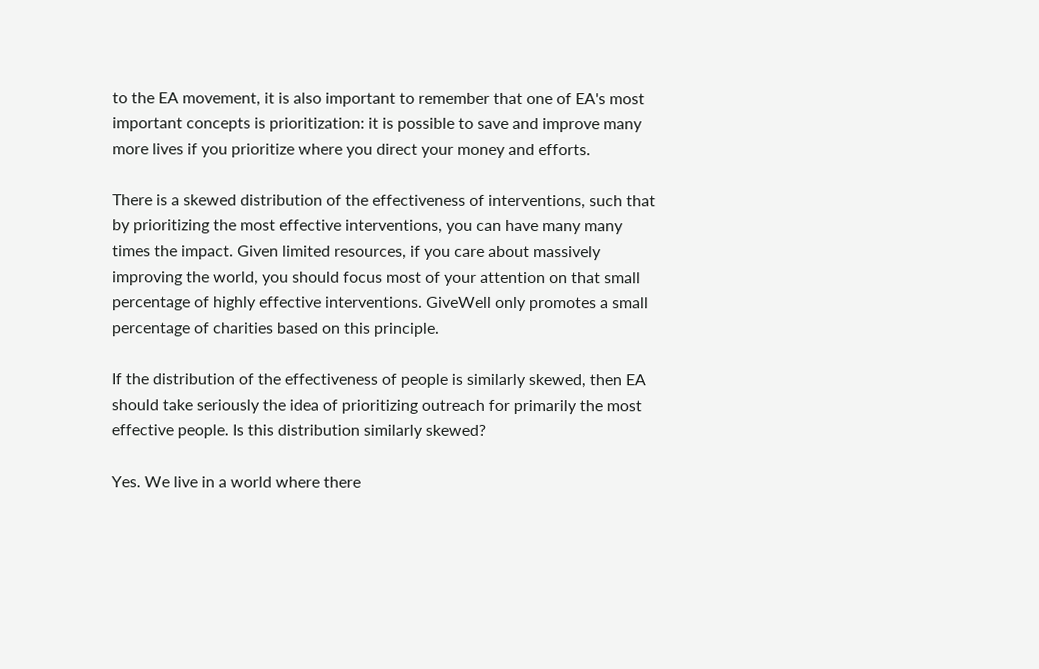to the EA movement, it is also important to remember that one of EA's most important concepts is prioritization: it is possible to save and improve many more lives if you prioritize where you direct your money and efforts.

There is a skewed distribution of the effectiveness of interventions, such that by prioritizing the most effective interventions, you can have many many times the impact. Given limited resources, if you care about massively improving the world, you should focus most of your attention on that small percentage of highly effective interventions. GiveWell only promotes a small percentage of charities based on this principle.

If the distribution of the effectiveness of people is similarly skewed, then EA should take seriously the idea of prioritizing outreach for primarily the most effective people. Is this distribution similarly skewed?

Yes. We live in a world where there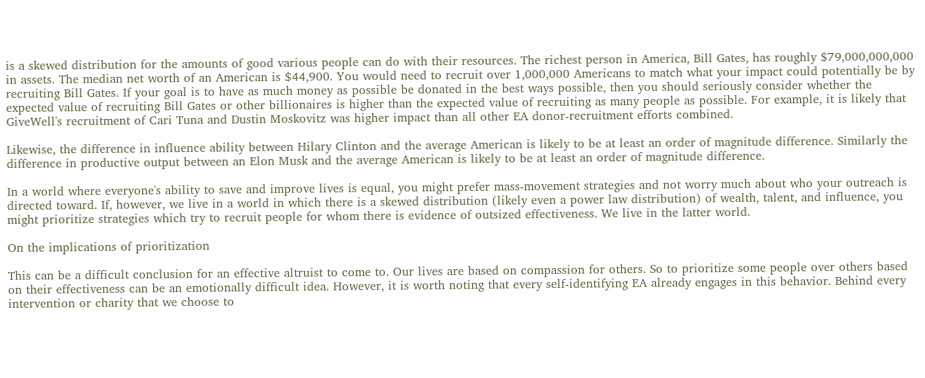is a skewed distribution for the amounts of good various people can do with their resources. The richest person in America, Bill Gates, has roughly $79,000,000,000 in assets. The median net worth of an American is $44,900. You would need to recruit over 1,000,000 Americans to match what your impact could potentially be by recruiting Bill Gates. If your goal is to have as much money as possible be donated in the best ways possible, then you should seriously consider whether the expected value of recruiting Bill Gates or other billionaires is higher than the expected value of recruiting as many people as possible. For example, it is likely that GiveWell's recruitment of Cari Tuna and Dustin Moskovitz was higher impact than all other EA donor-recruitment efforts combined.

Likewise, the difference in influence ability between Hilary Clinton and the average American is likely to be at least an order of magnitude difference. Similarly the difference in productive output between an Elon Musk and the average American is likely to be at least an order of magnitude difference.

In a world where everyone's ability to save and improve lives is equal, you might prefer mass-movement strategies and not worry much about who your outreach is directed toward. If, however, we live in a world in which there is a skewed distribution (likely even a power law distribution) of wealth, talent, and influence, you might prioritize strategies which try to recruit people for whom there is evidence of outsized effectiveness. We live in the latter world.

On the implications of prioritization

This can be a difficult conclusion for an effective altruist to come to. Our lives are based on compassion for others. So to prioritize some people over others based on their effectiveness can be an emotionally difficult idea. However, it is worth noting that every self-identifying EA already engages in this behavior. Behind every intervention or charity that we choose to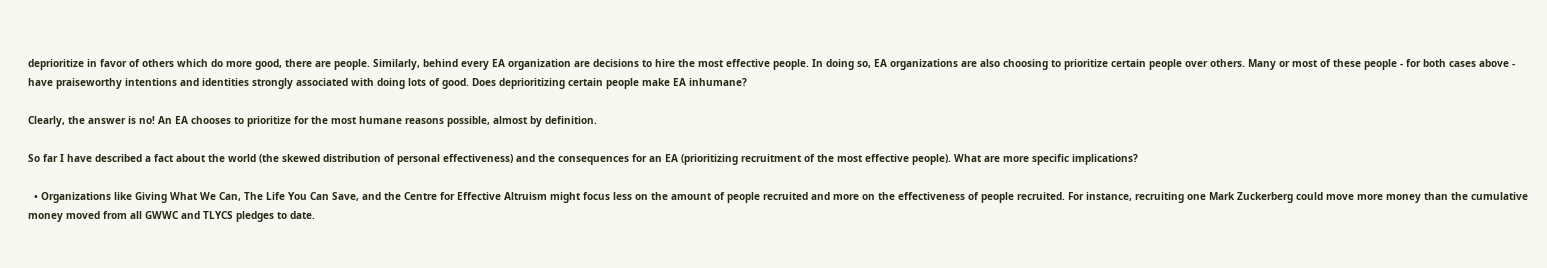deprioritize in favor of others which do more good, there are people. Similarly, behind every EA organization are decisions to hire the most effective people. In doing so, EA organizations are also choosing to prioritize certain people over others. Many or most of these people - for both cases above - have praiseworthy intentions and identities strongly associated with doing lots of good. Does deprioritizing certain people make EA inhumane?

Clearly, the answer is no! An EA chooses to prioritize for the most humane reasons possible, almost by definition.

So far I have described a fact about the world (the skewed distribution of personal effectiveness) and the consequences for an EA (prioritizing recruitment of the most effective people). What are more specific implications?

  • Organizations like Giving What We Can, The Life You Can Save, and the Centre for Effective Altruism might focus less on the amount of people recruited and more on the effectiveness of people recruited. For instance, recruiting one Mark Zuckerberg could move more money than the cumulative money moved from all GWWC and TLYCS pledges to date.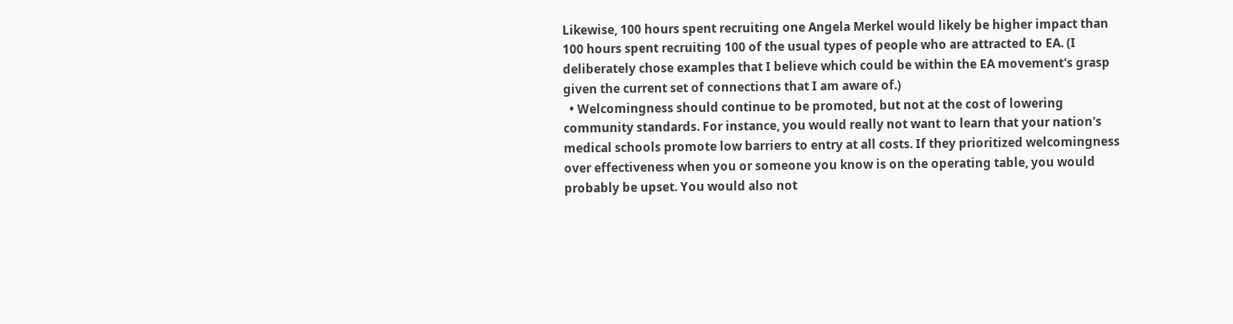Likewise, 100 hours spent recruiting one Angela Merkel would likely be higher impact than 100 hours spent recruiting 100 of the usual types of people who are attracted to EA. (I deliberately chose examples that I believe which could be within the EA movement's grasp given the current set of connections that I am aware of.)
  • Welcomingness should continue to be promoted, but not at the cost of lowering community standards. For instance, you would really not want to learn that your nation's medical schools promote low barriers to entry at all costs. If they prioritized welcomingness over effectiveness when you or someone you know is on the operating table, you would probably be upset. You would also not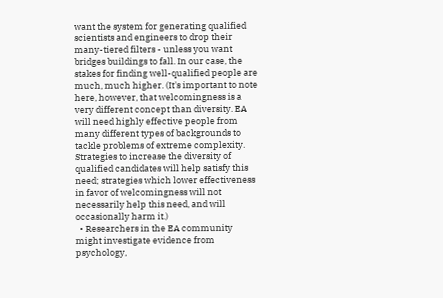want the system for generating qualified scientists and engineers to drop their many-tiered filters - unless you want bridges buildings to fall. In our case, the stakes for finding well-qualified people are much, much higher. (It's important to note here, however, that welcomingness is a very different concept than diversity. EA will need highly effective people from many different types of backgrounds to tackle problems of extreme complexity. Strategies to increase the diversity of qualified candidates will help satisfy this need; strategies which lower effectiveness in favor of welcomingness will not necessarily help this need, and will occasionally harm it.)
  • Researchers in the EA community might investigate evidence from psychology,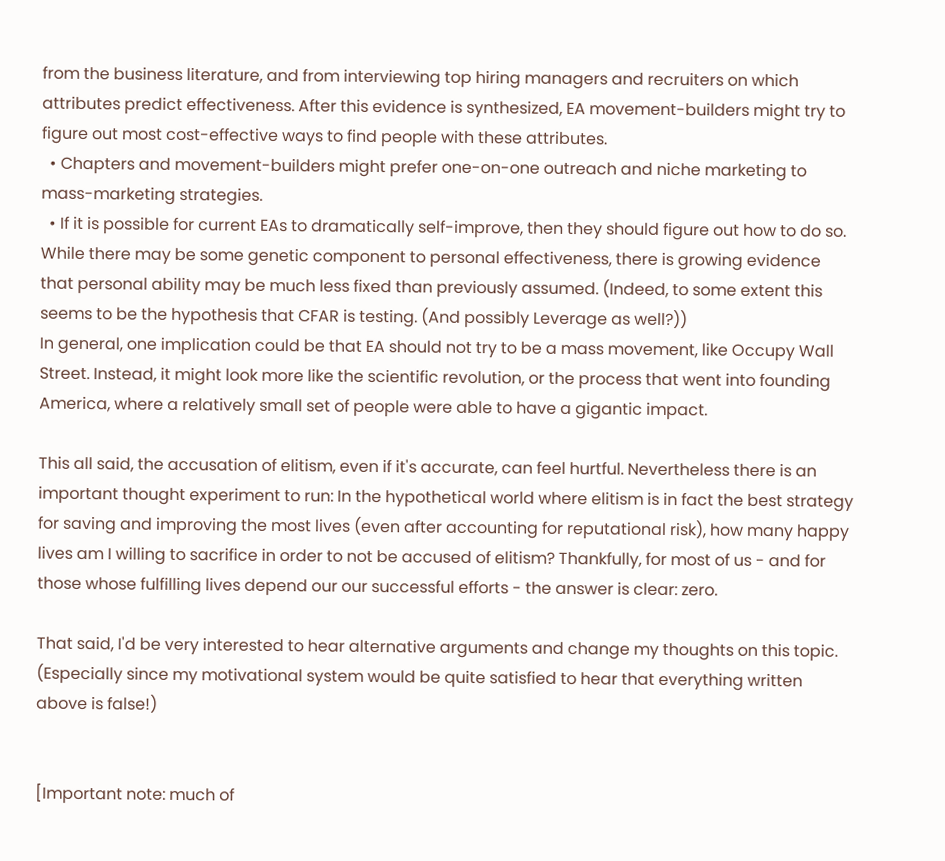from the business literature, and from interviewing top hiring managers and recruiters on which attributes predict effectiveness. After this evidence is synthesized, EA movement-builders might try to figure out most cost-effective ways to find people with these attributes.
  • Chapters and movement-builders might prefer one-on-one outreach and niche marketing to mass-marketing strategies.
  • If it is possible for current EAs to dramatically self-improve, then they should figure out how to do so. While there may be some genetic component to personal effectiveness, there is growing evidence that personal ability may be much less fixed than previously assumed. (Indeed, to some extent this seems to be the hypothesis that CFAR is testing. (And possibly Leverage as well?))
In general, one implication could be that EA should not try to be a mass movement, like Occupy Wall Street. Instead, it might look more like the scientific revolution, or the process that went into founding America, where a relatively small set of people were able to have a gigantic impact.

This all said, the accusation of elitism, even if it's accurate, can feel hurtful. Nevertheless there is an important thought experiment to run: In the hypothetical world where elitism is in fact the best strategy for saving and improving the most lives (even after accounting for reputational risk), how many happy lives am I willing to sacrifice in order to not be accused of elitism? Thankfully, for most of us - and for those whose fulfilling lives depend our our successful efforts - the answer is clear: zero.

That said, I'd be very interested to hear alternative arguments and change my thoughts on this topic. (Especially since my motivational system would be quite satisfied to hear that everything written above is false!)


[Important note: much of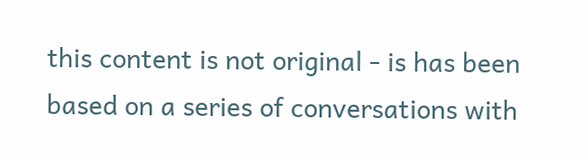this content is not original - is has been based on a series of conversations with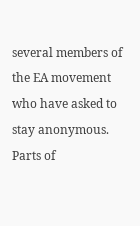several members of the EA movement who have asked to stay anonymous. Parts of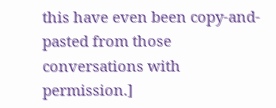this have even been copy-and-pasted from those conversations with permission.]